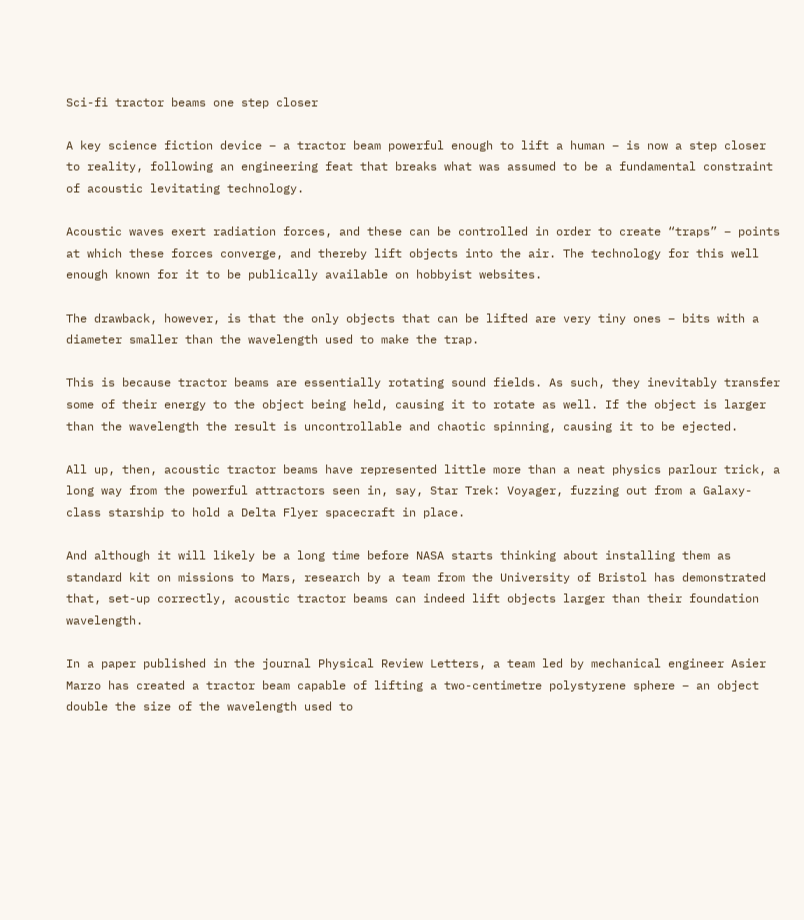Sci-fi tractor beams one step closer

A key science fiction device – a tractor beam powerful enough to lift a human – is now a step closer to reality, following an engineering feat that breaks what was assumed to be a fundamental constraint of acoustic levitating technology.

Acoustic waves exert radiation forces, and these can be controlled in order to create “traps” – points at which these forces converge, and thereby lift objects into the air. The technology for this well enough known for it to be publically available on hobbyist websites.

The drawback, however, is that the only objects that can be lifted are very tiny ones – bits with a diameter smaller than the wavelength used to make the trap.

This is because tractor beams are essentially rotating sound fields. As such, they inevitably transfer some of their energy to the object being held, causing it to rotate as well. If the object is larger than the wavelength the result is uncontrollable and chaotic spinning, causing it to be ejected.

All up, then, acoustic tractor beams have represented little more than a neat physics parlour trick, a long way from the powerful attractors seen in, say, Star Trek: Voyager, fuzzing out from a Galaxy-class starship to hold a Delta Flyer spacecraft in place.

And although it will likely be a long time before NASA starts thinking about installing them as standard kit on missions to Mars, research by a team from the University of Bristol has demonstrated that, set-up correctly, acoustic tractor beams can indeed lift objects larger than their foundation wavelength.

In a paper published in the journal Physical Review Letters, a team led by mechanical engineer Asier Marzo has created a tractor beam capable of lifting a two-centimetre polystyrene sphere – an object double the size of the wavelength used to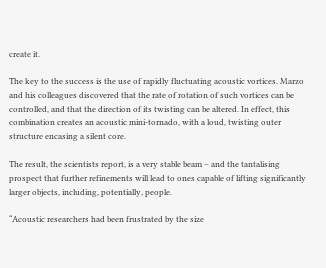create it.

The key to the success is the use of rapidly fluctuating acoustic vortices. Marzo and his colleagues discovered that the rate of rotation of such vortices can be controlled, and that the direction of its twisting can be altered. In effect, this combination creates an acoustic mini-tornado, with a loud, twisting outer structure encasing a silent core.

The result, the scientists report, is a very stable beam – and the tantalising prospect that further refinements will lead to ones capable of lifting significantly larger objects, including, potentially, people.

“Acoustic researchers had been frustrated by the size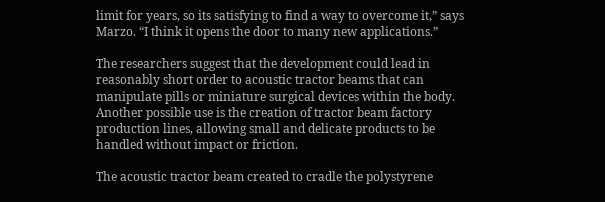limit for years, so its satisfying to find a way to overcome it,” says Marzo. “I think it opens the door to many new applications.”

The researchers suggest that the development could lead in reasonably short order to acoustic tractor beams that can manipulate pills or miniature surgical devices within the body. Another possible use is the creation of tractor beam factory production lines, allowing small and delicate products to be handled without impact or friction.

The acoustic tractor beam created to cradle the polystyrene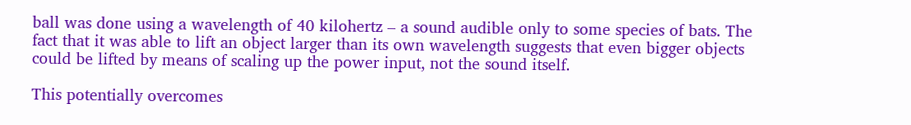ball was done using a wavelength of 40 kilohertz – a sound audible only to some species of bats. The fact that it was able to lift an object larger than its own wavelength suggests that even bigger objects could be lifted by means of scaling up the power input, not the sound itself.

This potentially overcomes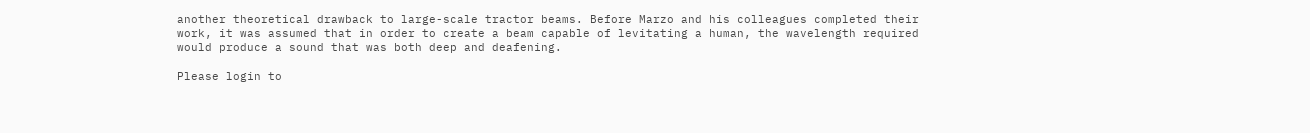another theoretical drawback to large-scale tractor beams. Before Marzo and his colleagues completed their work, it was assumed that in order to create a beam capable of levitating a human, the wavelength required would produce a sound that was both deep and deafening.

Please login to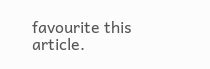favourite this article.